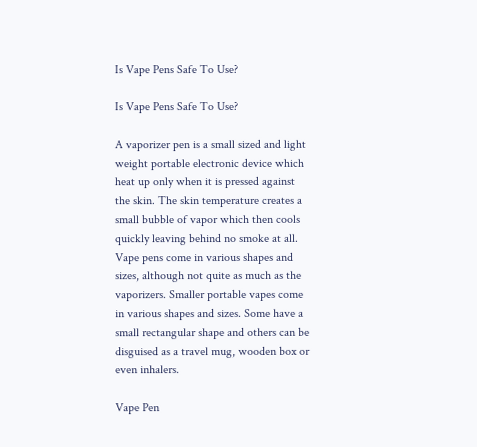Is Vape Pens Safe To Use?

Is Vape Pens Safe To Use?

A vaporizer pen is a small sized and light weight portable electronic device which heat up only when it is pressed against the skin. The skin temperature creates a small bubble of vapor which then cools quickly leaving behind no smoke at all. Vape pens come in various shapes and sizes, although not quite as much as the vaporizers. Smaller portable vapes come in various shapes and sizes. Some have a small rectangular shape and others can be disguised as a travel mug, wooden box or even inhalers.

Vape Pen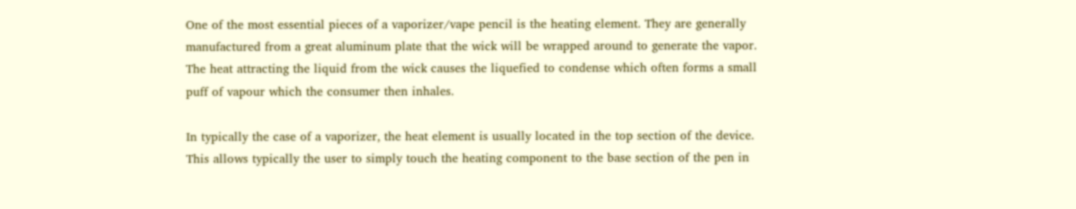One of the most essential pieces of a vaporizer/vape pencil is the heating element. They are generally manufactured from a great aluminum plate that the wick will be wrapped around to generate the vapor. The heat attracting the liquid from the wick causes the liquefied to condense which often forms a small puff of vapour which the consumer then inhales.

In typically the case of a vaporizer, the heat element is usually located in the top section of the device. This allows typically the user to simply touch the heating component to the base section of the pen in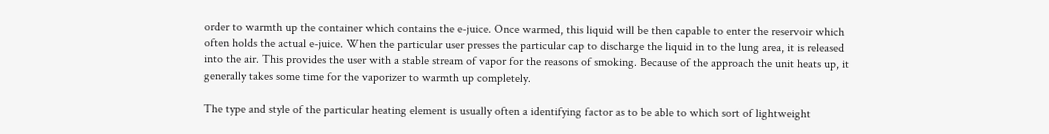order to warmth up the container which contains the e-juice. Once warmed, this liquid will be then capable to enter the reservoir which often holds the actual e-juice. When the particular user presses the particular cap to discharge the liquid in to the lung area, it is released into the air. This provides the user with a stable stream of vapor for the reasons of smoking. Because of the approach the unit heats up, it generally takes some time for the vaporizer to warmth up completely.

The type and style of the particular heating element is usually often a identifying factor as to be able to which sort of lightweight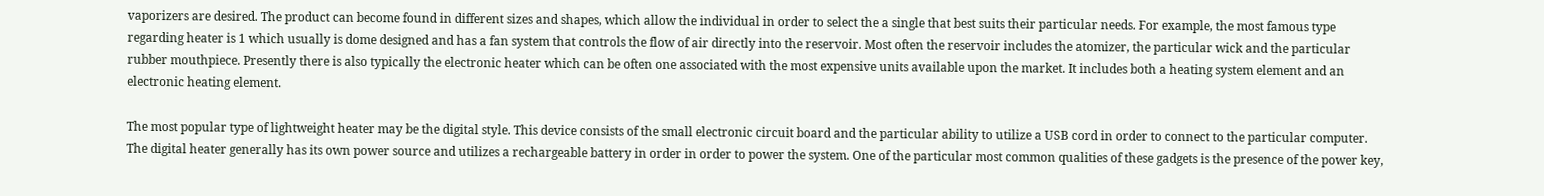vaporizers are desired. The product can become found in different sizes and shapes, which allow the individual in order to select the a single that best suits their particular needs. For example, the most famous type regarding heater is 1 which usually is dome designed and has a fan system that controls the flow of air directly into the reservoir. Most often the reservoir includes the atomizer, the particular wick and the particular rubber mouthpiece. Presently there is also typically the electronic heater which can be often one associated with the most expensive units available upon the market. It includes both a heating system element and an electronic heating element.

The most popular type of lightweight heater may be the digital style. This device consists of the small electronic circuit board and the particular ability to utilize a USB cord in order to connect to the particular computer. The digital heater generally has its own power source and utilizes a rechargeable battery in order in order to power the system. One of the particular most common qualities of these gadgets is the presence of the power key,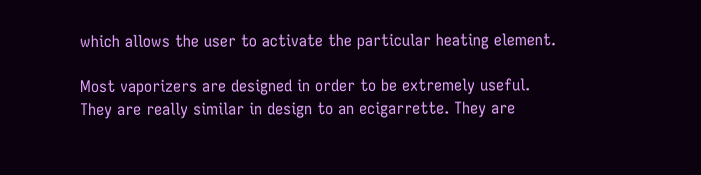which allows the user to activate the particular heating element.

Most vaporizers are designed in order to be extremely useful. They are really similar in design to an ecigarrette. They are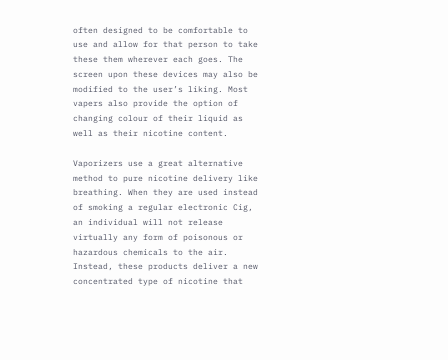often designed to be comfortable to use and allow for that person to take these them wherever each goes. The screen upon these devices may also be modified to the user’s liking. Most vapers also provide the option of changing colour of their liquid as well as their nicotine content.

Vaporizers use a great alternative method to pure nicotine delivery like breathing. When they are used instead of smoking a regular electronic Cig, an individual will not release virtually any form of poisonous or hazardous chemicals to the air. Instead, these products deliver a new concentrated type of nicotine that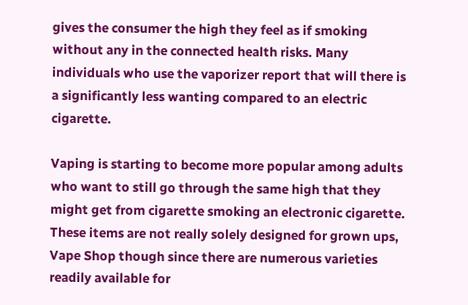gives the consumer the high they feel as if smoking without any in the connected health risks. Many individuals who use the vaporizer report that will there is a significantly less wanting compared to an electric cigarette.

Vaping is starting to become more popular among adults who want to still go through the same high that they might get from cigarette smoking an electronic cigarette. These items are not really solely designed for grown ups, Vape Shop though since there are numerous varieties readily available for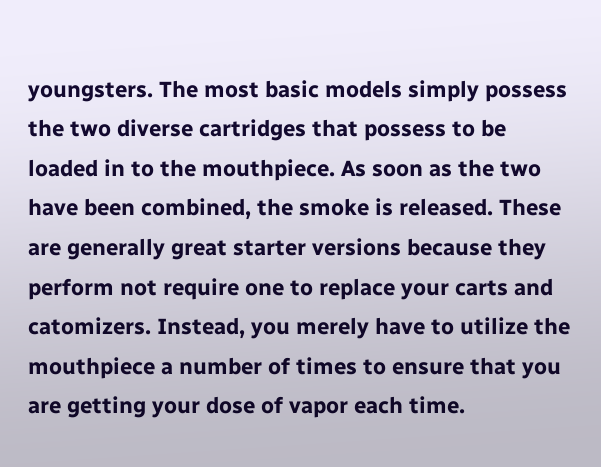youngsters. The most basic models simply possess the two diverse cartridges that possess to be loaded in to the mouthpiece. As soon as the two have been combined, the smoke is released. These are generally great starter versions because they perform not require one to replace your carts and catomizers. Instead, you merely have to utilize the mouthpiece a number of times to ensure that you are getting your dose of vapor each time.